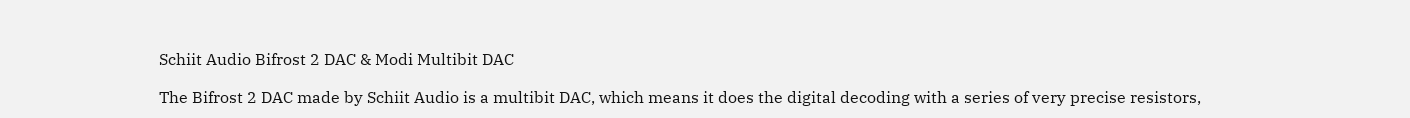Schiit Audio Bifrost 2 DAC & Modi Multibit DAC

The Bifrost 2 DAC made by Schiit Audio is a multibit DAC, which means it does the digital decoding with a series of very precise resistors,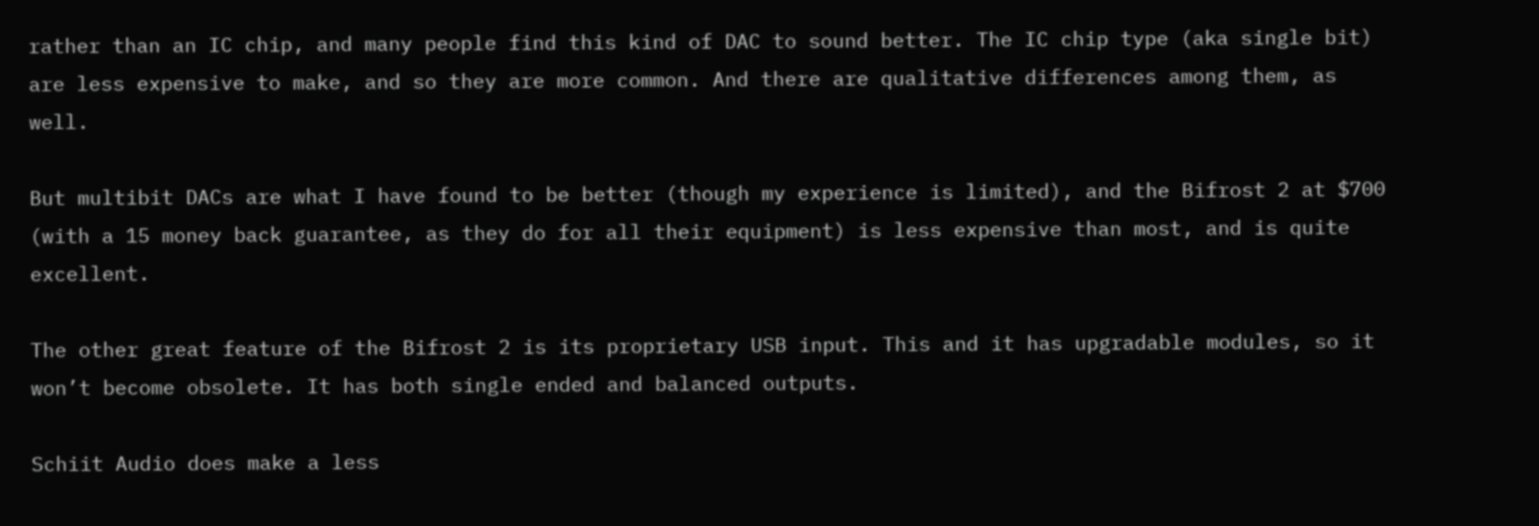rather than an IC chip, and many people find this kind of DAC to sound better. The IC chip type (aka single bit) are less expensive to make, and so they are more common. And there are qualitative differences among them, as well.

But multibit DACs are what I have found to be better (though my experience is limited), and the Bifrost 2 at $700 (with a 15 money back guarantee, as they do for all their equipment) is less expensive than most, and is quite excellent.

The other great feature of the Bifrost 2 is its proprietary USB input. This and it has upgradable modules, so it won’t become obsolete. It has both single ended and balanced outputs.

Schiit Audio does make a less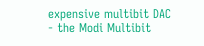expensive multibit DAC - the Modi Multibit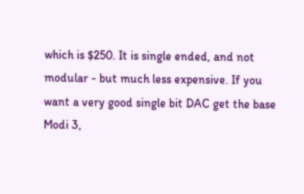which is $250. It is single ended, and not modular - but much less expensive. If you want a very good single bit DAC get the base Modi 3,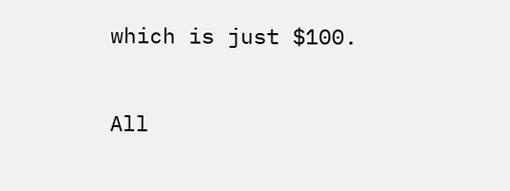which is just $100.

All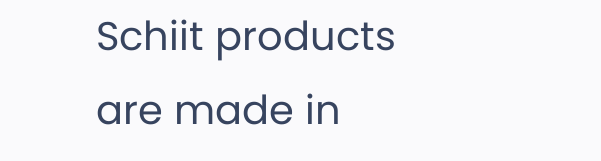Schiit products are made in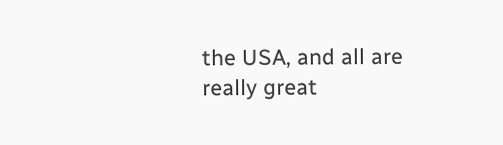the USA, and all are really great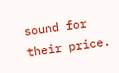sound for their price.